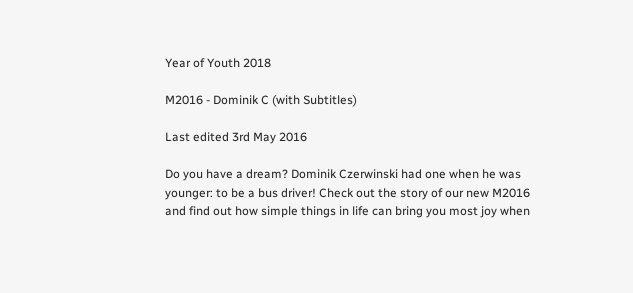Year of Youth 2018

M2016 - Dominik C (with Subtitles)

Last edited 3rd May 2016

Do you have a dream? Dominik Czerwinski had one when he was younger: to be a bus driver! Check out the story of our new M2016 and find out how simple things in life can bring you most joy when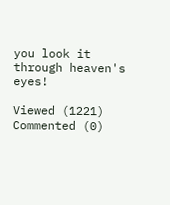you look it through heaven's eyes!

Viewed (1221)    Commented (0)